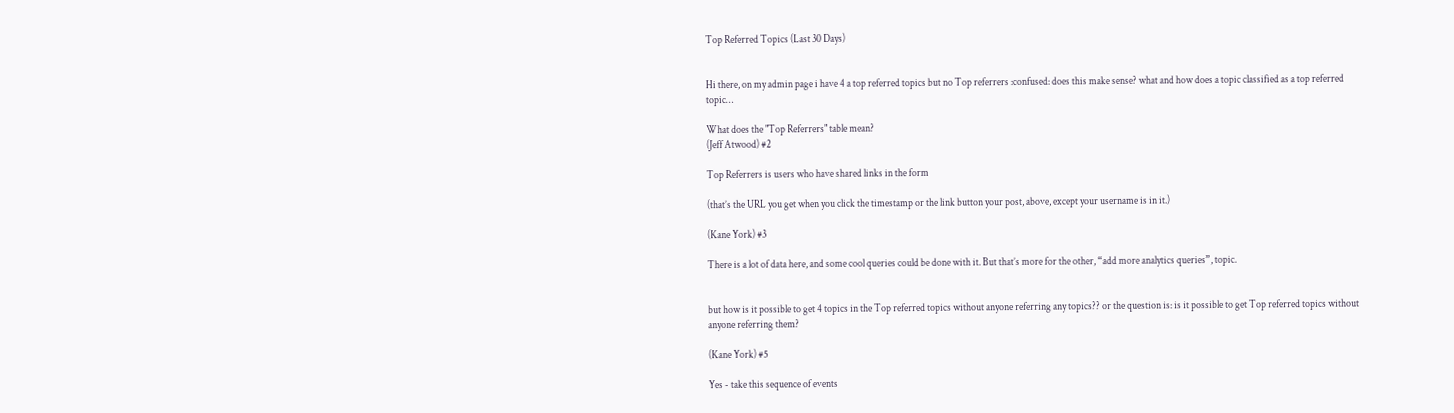Top Referred Topics (Last 30 Days)


Hi there, on my admin page i have 4 a top referred topics but no Top referrers :confused: does this make sense? what and how does a topic classified as a top referred topic…

What does the "Top Referrers" table mean?
(Jeff Atwood) #2

Top Referrers is users who have shared links in the form

(that’s the URL you get when you click the timestamp or the link button your post, above, except your username is in it.)

(Kane York) #3

There is a lot of data here, and some cool queries could be done with it. But that’s more for the other, “add more analytics queries”, topic.


but how is it possible to get 4 topics in the Top referred topics without anyone referring any topics?? or the question is: is it possible to get Top referred topics without anyone referring them?

(Kane York) #5

Yes - take this sequence of events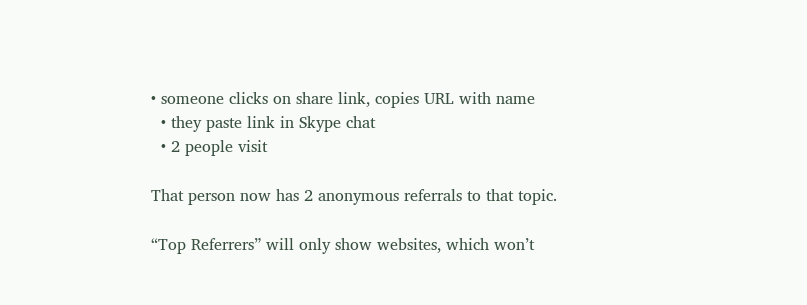• someone clicks on share link, copies URL with name
  • they paste link in Skype chat
  • 2 people visit

That person now has 2 anonymous referrals to that topic.

“Top Referrers” will only show websites, which won’t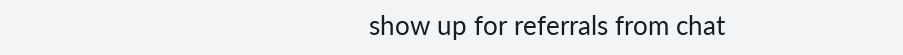show up for referrals from chat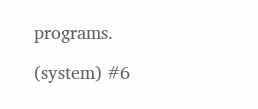programs.

(system) #6